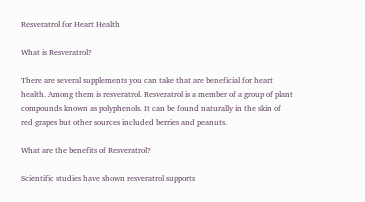Resveratrol for Heart Health

What is Resveratrol?

There are several supplements you can take that are beneficial for heart health. Among them is resveratrol. Resveratrol is a member of a group of plant compounds known as polyphenols. It can be found naturally in the skin of red grapes but other sources included berries and peanuts.

What are the benefits of Resveratrol?

Scientific studies have shown resveratrol supports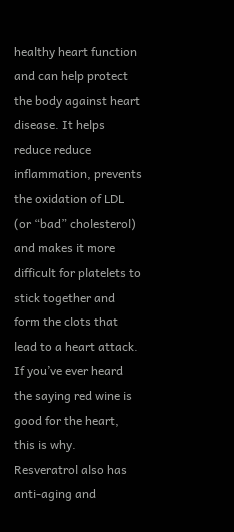healthy heart function and can help protect the body against heart disease. It helps reduce reduce inflammation, prevents the oxidation of LDL (or “bad” cholesterol) and makes it more difficult for platelets to stick together and form the clots that lead to a heart attack. If you’ve ever heard the saying red wine is good for the heart, this is why. Resveratrol also has anti-aging and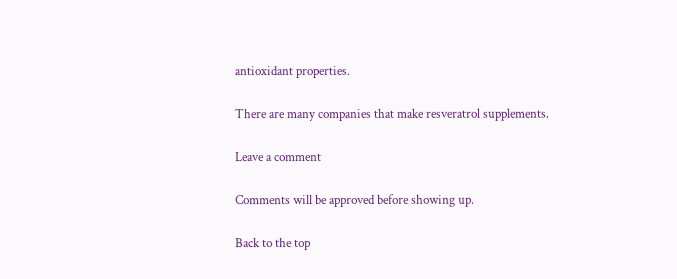antioxidant properties.

There are many companies that make resveratrol supplements.

Leave a comment

Comments will be approved before showing up.

Back to the top